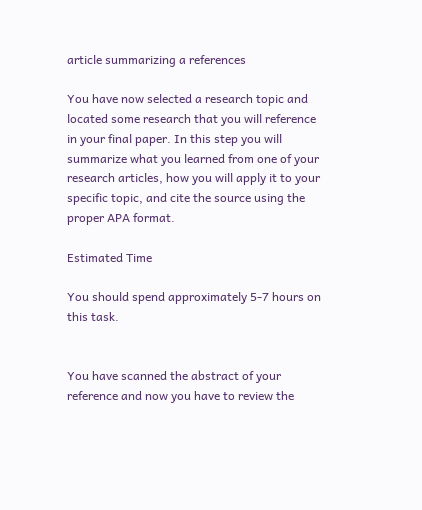article summarizing a references

You have now selected a research topic and located some research that you will reference in your final paper. In this step you will summarize what you learned from one of your research articles, how you will apply it to your specific topic, and cite the source using the proper APA format.

Estimated Time

You should spend approximately 5-7 hours on this task.


You have scanned the abstract of your reference and now you have to review the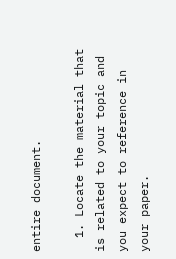entire document.

  1. Locate the material that is related to your topic and you expect to reference in your paper.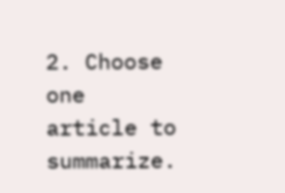2. Choose one article to summarize.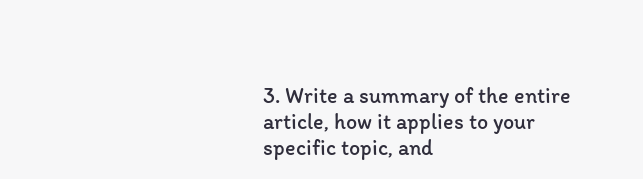3. Write a summary of the entire article, how it applies to your specific topic, and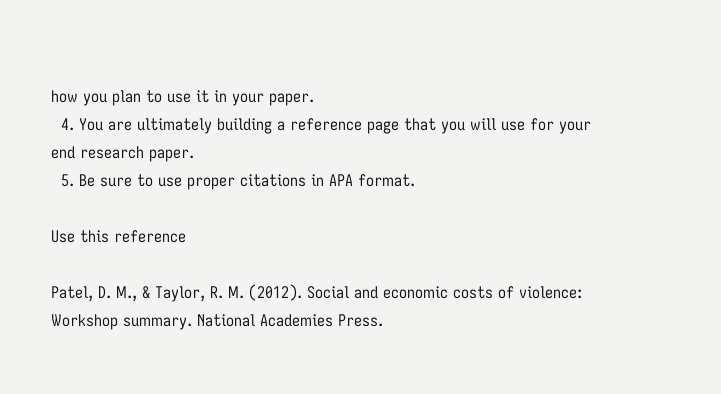how you plan to use it in your paper.
  4. You are ultimately building a reference page that you will use for your end research paper.
  5. Be sure to use proper citations in APA format.

Use this reference

Patel, D. M., & Taylor, R. M. (2012). Social and economic costs of violence: Workshop summary. National Academies Press.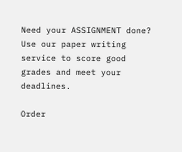Need your ASSIGNMENT done? Use our paper writing service to score good grades and meet your deadlines.

Order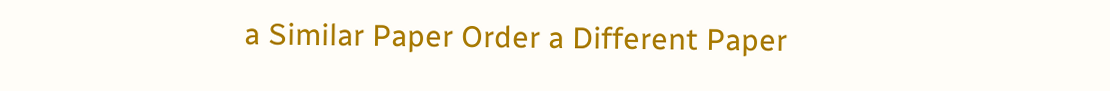a Similar Paper Order a Different Paper